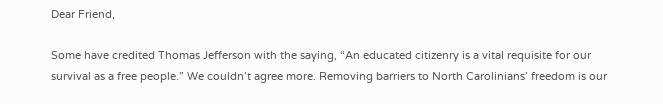Dear Friend,

Some have credited Thomas Jefferson with the saying, “An educated citizenry is a vital requisite for our survival as a free people.” We couldn’t agree more. Removing barriers to North Carolinians’ freedom is our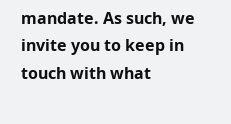mandate. As such, we invite you to keep in touch with what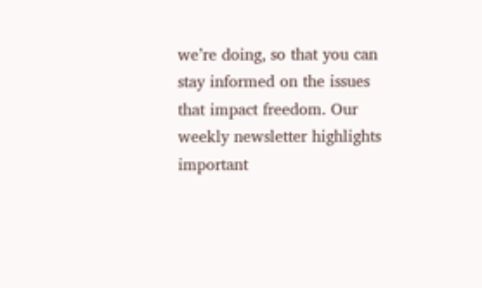we’re doing, so that you can stay informed on the issues that impact freedom. Our weekly newsletter highlights important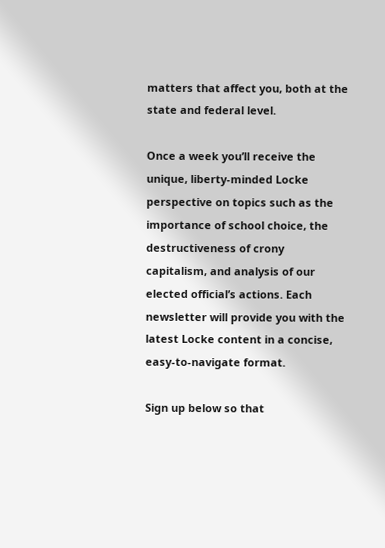matters that affect you, both at the state and federal level.

Once a week you’ll receive the unique, liberty-minded Locke perspective on topics such as the importance of school choice, the destructiveness of crony capitalism, and analysis of our elected official’s actions. Each newsletter will provide you with the latest Locke content in a concise, easy-to-navigate format.

Sign up below so that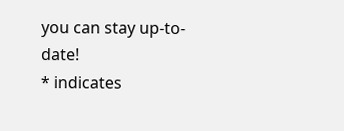you can stay up-to-date!
* indicates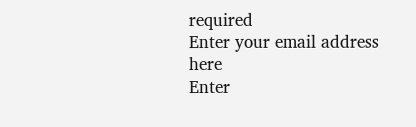required
Enter your email address here
Enter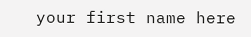your first name here